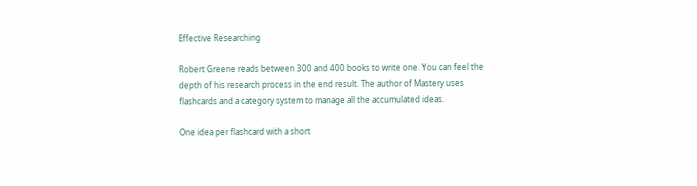Effective Researching

Robert Greene reads between 300 and 400 books to write one. You can feel the depth of his research process in the end result. The author of Mastery uses flashcards and a category system to manage all the accumulated ideas.

One idea per flashcard with a short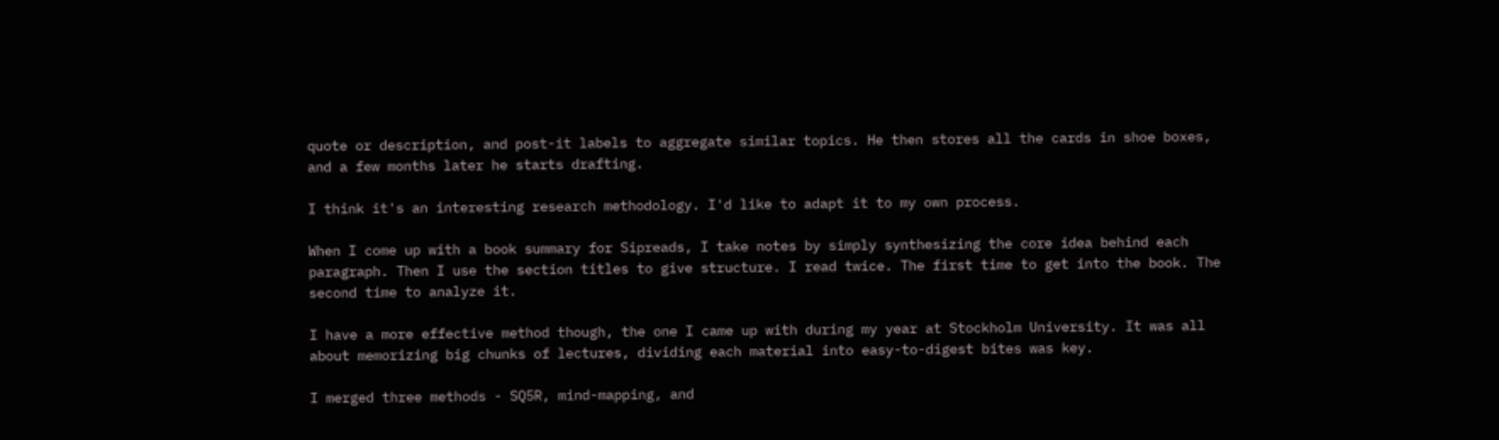quote or description, and post-it labels to aggregate similar topics. He then stores all the cards in shoe boxes, and a few months later he starts drafting.

I think it's an interesting research methodology. I'd like to adapt it to my own process.

When I come up with a book summary for Sipreads, I take notes by simply synthesizing the core idea behind each paragraph. Then I use the section titles to give structure. I read twice. The first time to get into the book. The second time to analyze it.

I have a more effective method though, the one I came up with during my year at Stockholm University. It was all about memorizing big chunks of lectures, dividing each material into easy-to-digest bites was key.

I merged three methods - SQ5R, mind-mapping, and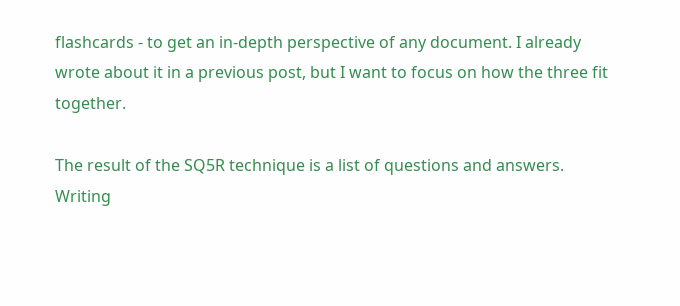flashcards - to get an in-depth perspective of any document. I already wrote about it in a previous post, but I want to focus on how the three fit together.

The result of the SQ5R technique is a list of questions and answers. Writing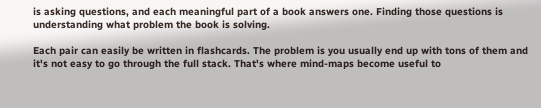is asking questions, and each meaningful part of a book answers one. Finding those questions is understanding what problem the book is solving.

Each pair can easily be written in flashcards. The problem is you usually end up with tons of them and it's not easy to go through the full stack. That's where mind-maps become useful to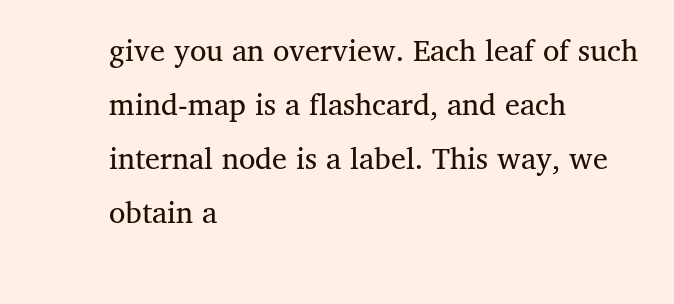give you an overview. Each leaf of such mind-map is a flashcard, and each internal node is a label. This way, we obtain a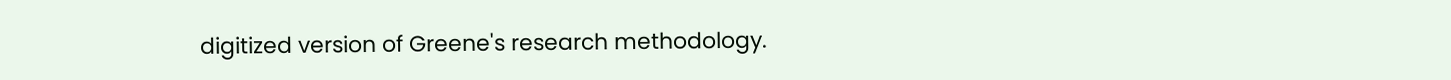digitized version of Greene's research methodology.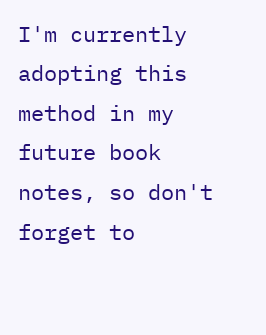I'm currently adopting this method in my future book notes, so don't forget to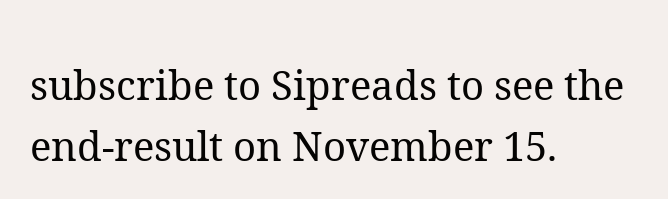subscribe to Sipreads to see the end-result on November 15.